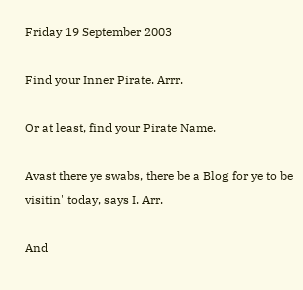Friday 19 September 2003

Find your Inner Pirate. Arrr.

Or at least, find your Pirate Name.

Avast there ye swabs, there be a Blog for ye to be visitin' today, says I. Arr.

And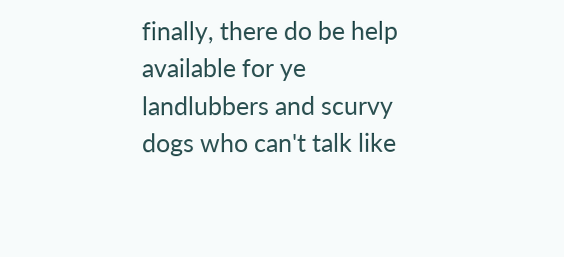finally, there do be help available for ye landlubbers and scurvy dogs who can't talk like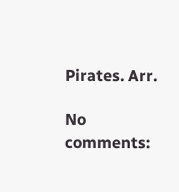Pirates. Arr.

No comments: